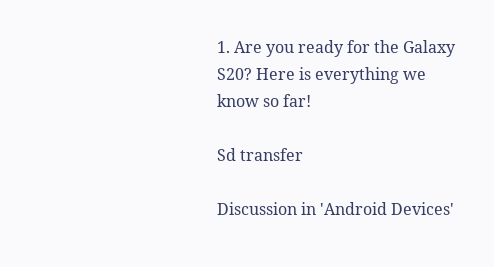1. Are you ready for the Galaxy S20? Here is everything we know so far!

Sd transfer

Discussion in 'Android Devices'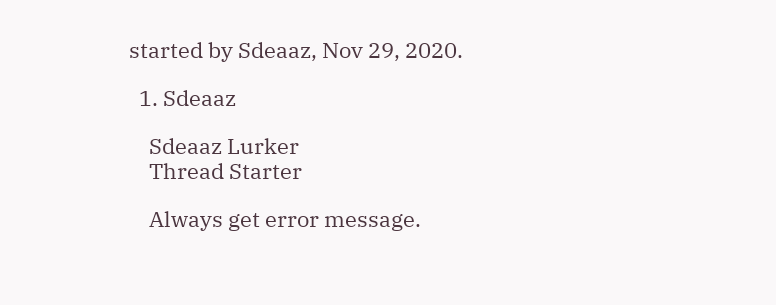started by Sdeaaz, Nov 29, 2020.

  1. Sdeaaz

    Sdeaaz Lurker
    Thread Starter

    Always get error message.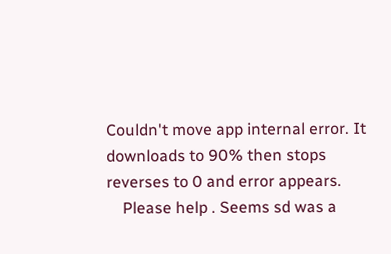Couldn't move app internal error. It downloads to 90% then stops reverses to 0 and error appears.
    Please help . Seems sd was a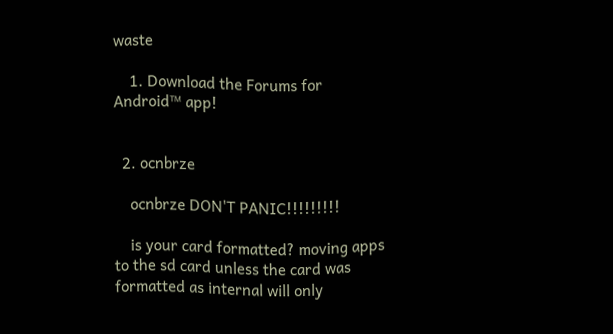waste

    1. Download the Forums for Android™ app!


  2. ocnbrze

    ocnbrze DON'T PANIC!!!!!!!!!

    is your card formatted? moving apps to the sd card unless the card was formatted as internal will only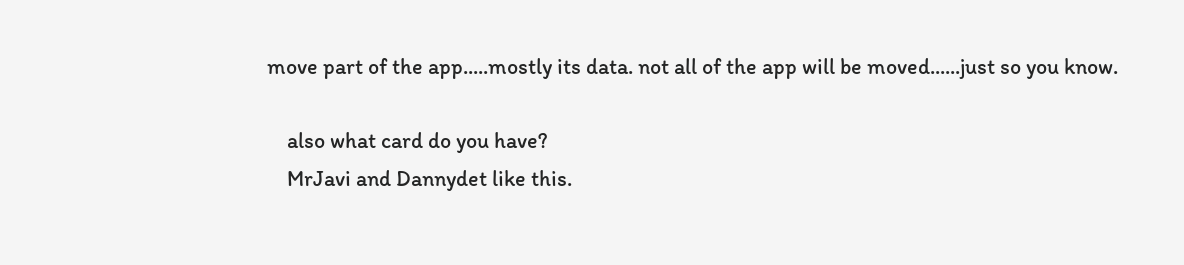move part of the app.....mostly its data. not all of the app will be moved......just so you know.

    also what card do you have?
    MrJavi and Dannydet like this.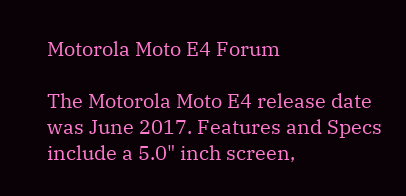Motorola Moto E4 Forum

The Motorola Moto E4 release date was June 2017. Features and Specs include a 5.0" inch screen,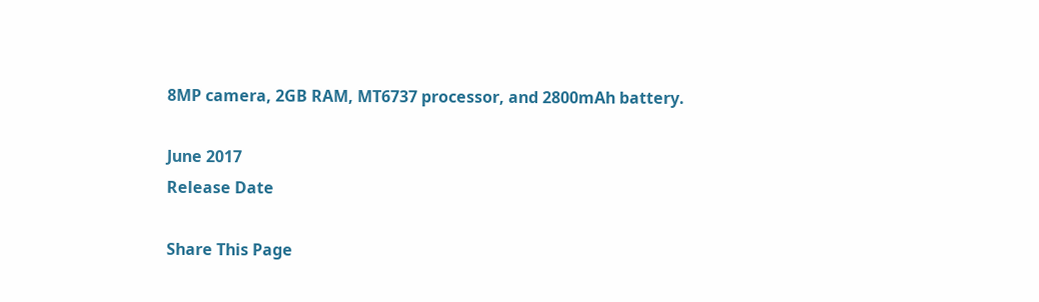8MP camera, 2GB RAM, MT6737 processor, and 2800mAh battery.

June 2017
Release Date

Share This Page